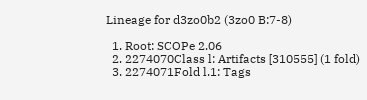Lineage for d3zo0b2 (3zo0 B:7-8)

  1. Root: SCOPe 2.06
  2. 2274070Class l: Artifacts [310555] (1 fold)
  3. 2274071Fold l.1: Tags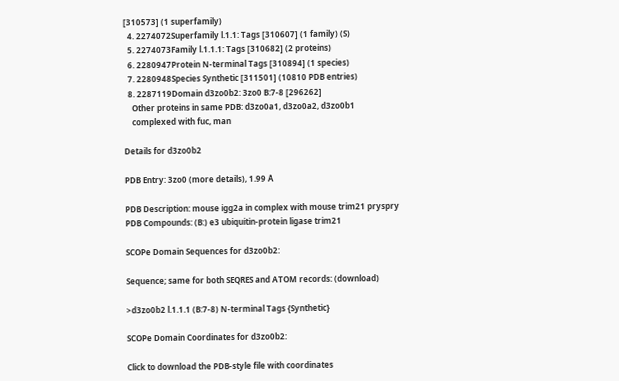[310573] (1 superfamily)
  4. 2274072Superfamily l.1.1: Tags [310607] (1 family) (S)
  5. 2274073Family l.1.1.1: Tags [310682] (2 proteins)
  6. 2280947Protein N-terminal Tags [310894] (1 species)
  7. 2280948Species Synthetic [311501] (10810 PDB entries)
  8. 2287119Domain d3zo0b2: 3zo0 B:7-8 [296262]
    Other proteins in same PDB: d3zo0a1, d3zo0a2, d3zo0b1
    complexed with fuc, man

Details for d3zo0b2

PDB Entry: 3zo0 (more details), 1.99 Å

PDB Description: mouse igg2a in complex with mouse trim21 pryspry
PDB Compounds: (B:) e3 ubiquitin-protein ligase trim21

SCOPe Domain Sequences for d3zo0b2:

Sequence; same for both SEQRES and ATOM records: (download)

>d3zo0b2 l.1.1.1 (B:7-8) N-terminal Tags {Synthetic}

SCOPe Domain Coordinates for d3zo0b2:

Click to download the PDB-style file with coordinates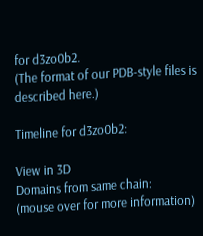for d3zo0b2.
(The format of our PDB-style files is described here.)

Timeline for d3zo0b2:

View in 3D
Domains from same chain:
(mouse over for more information)